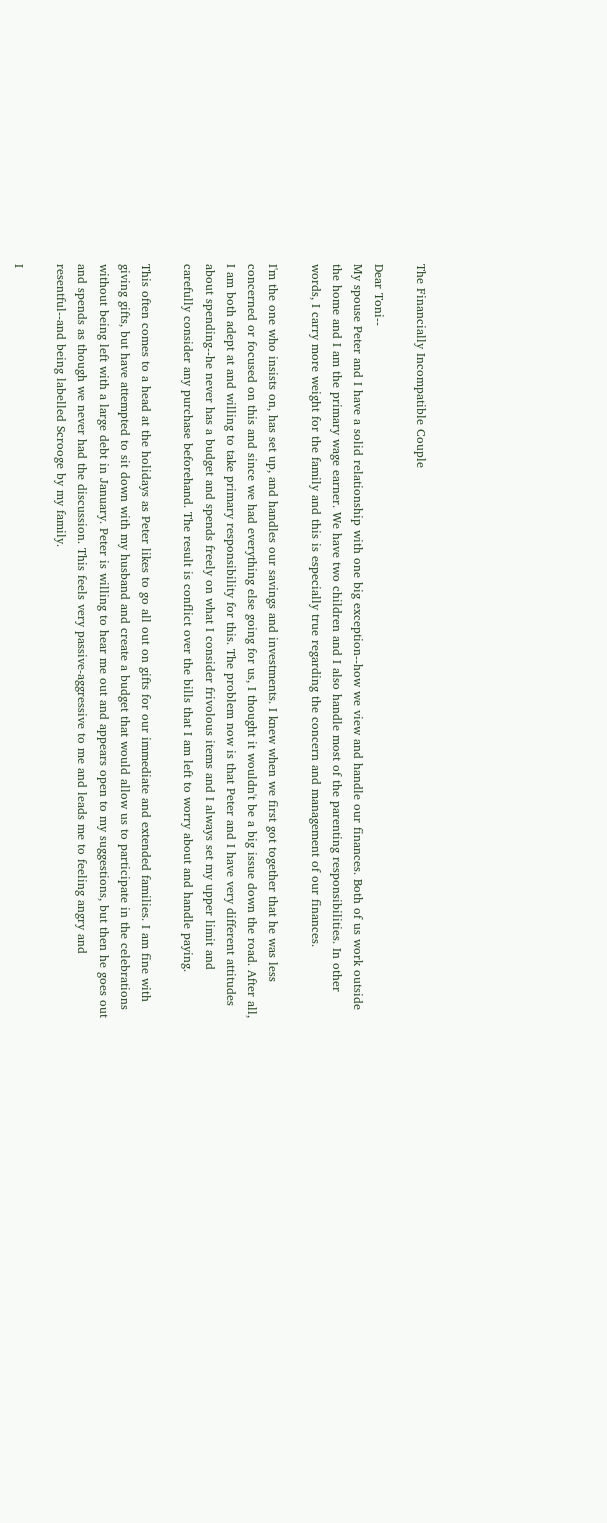The Financially Incompatible Couple

Dear Toni--
My spouse Peter and I have a solid relationship with one big exception--how we view and handle our finances. Both of us work outside the home and I am the primary wage earner. We have two children and I also handle most of the parenting responsibilities. In other words, I carry more weight for the family and this is especially true regarding the concern and management of our finances.

I'm the one who insists on, has set up, and handles our savings and investments. I knew when we first got together that he was less concerned or focused on this and since we had everything else going for us, I thought it wouldn't be a big issue down the road. After all, I am both adept at and willing to take primary responsibility for this. The problem now is that Peter and I have very different attitudes about spending--he never has a budget and spends freely on what I consider frivolous items and I always set my upper limit and carefully consider any purchase beforehand. The result is conflict over the bills that I am left to worry about and handle paying.

This often comes to a head at the holidays as Peter likes to go all out on gifts for our immediate and extended families. I am fine with giving gifts, but have attempted to sit down with my husband and create a budget that would allow us to participate in the celebrations without being left with a large debt in January. Peter is willing to hear me out and appears open to my suggestions, but then he goes out and spends as though we never had the discussion. This feels very passive-aggressive to me and leads me to feeling angry and resentful--and being labelled Scrooge by my family.

I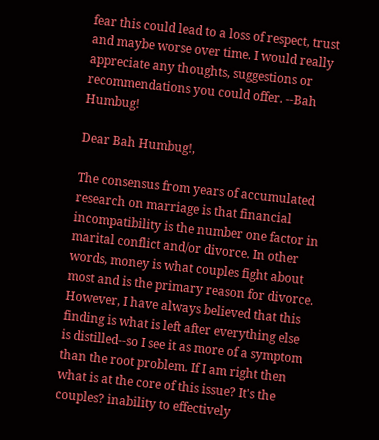fear this could lead to a loss of respect, trust and maybe worse over time. I would really appreciate any thoughts, suggestions or recommendations you could offer. --Bah Humbug!

Dear Bah Humbug!,

The consensus from years of accumulated research on marriage is that financial incompatibility is the number one factor in marital conflict and/or divorce. In other words, money is what couples fight about most and is the primary reason for divorce. However, I have always believed that this finding is what is left after everything else is distilled--so I see it as more of a symptom than the root problem. If I am right then what is at the core of this issue? It's the couples? inability to effectively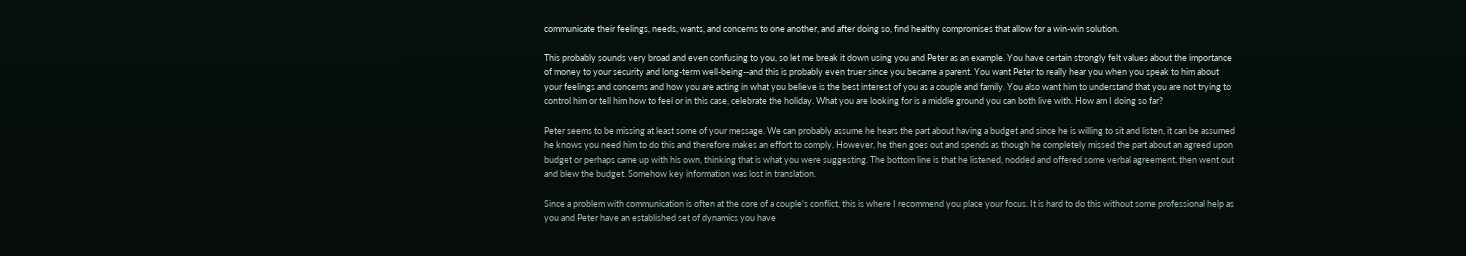communicate their feelings, needs, wants, and concerns to one another, and after doing so, find healthy compromises that allow for a win-win solution.

This probably sounds very broad and even confusing to you, so let me break it down using you and Peter as an example. You have certain strongly felt values about the importance of money to your security and long-term well-being--and this is probably even truer since you became a parent. You want Peter to really hear you when you speak to him about your feelings and concerns and how you are acting in what you believe is the best interest of you as a couple and family. You also want him to understand that you are not trying to control him or tell him how to feel or in this case, celebrate the holiday. What you are looking for is a middle ground you can both live with. How am I doing so far?

Peter seems to be missing at least some of your message. We can probably assume he hears the part about having a budget and since he is willing to sit and listen, it can be assumed he knows you need him to do this and therefore makes an effort to comply. However, he then goes out and spends as though he completely missed the part about an agreed upon budget or perhaps came up with his own, thinking that is what you were suggesting. The bottom line is that he listened, nodded and offered some verbal agreement, then went out and blew the budget. Somehow key information was lost in translation.

Since a problem with communication is often at the core of a couple's conflict, this is where I recommend you place your focus. It is hard to do this without some professional help as you and Peter have an established set of dynamics you have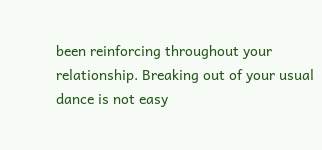been reinforcing throughout your relationship. Breaking out of your usual dance is not easy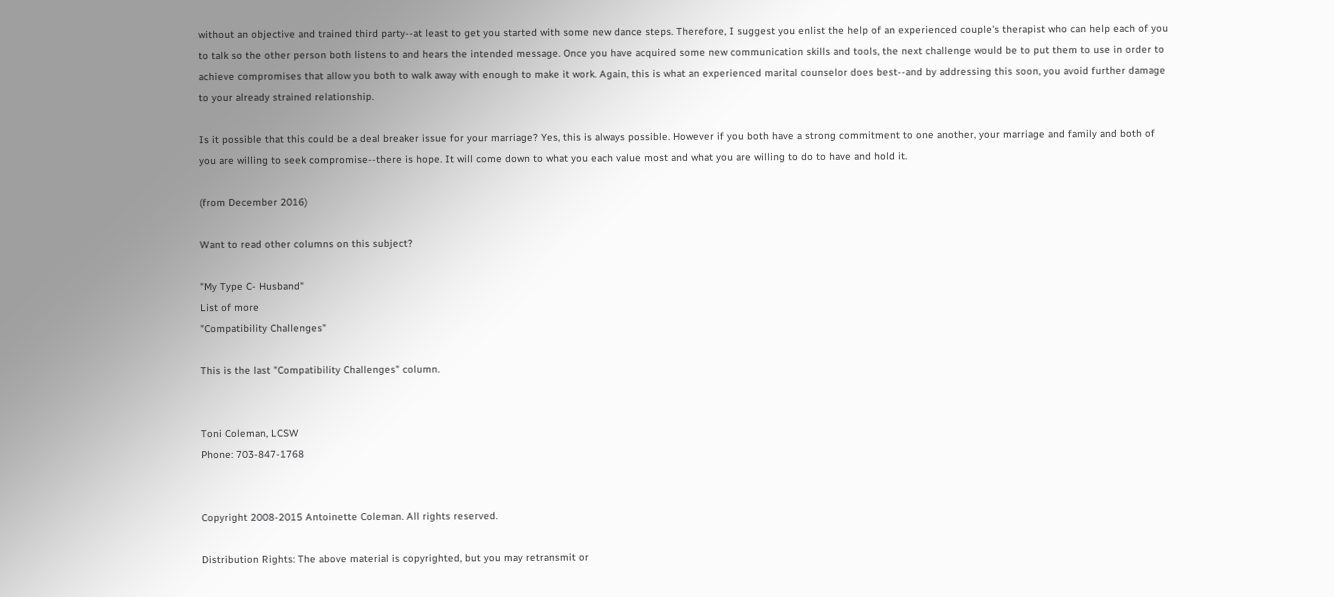without an objective and trained third party--at least to get you started with some new dance steps. Therefore, I suggest you enlist the help of an experienced couple's therapist who can help each of you to talk so the other person both listens to and hears the intended message. Once you have acquired some new communication skills and tools, the next challenge would be to put them to use in order to achieve compromises that allow you both to walk away with enough to make it work. Again, this is what an experienced marital counselor does best--and by addressing this soon, you avoid further damage to your already strained relationship.

Is it possible that this could be a deal breaker issue for your marriage? Yes, this is always possible. However if you both have a strong commitment to one another, your marriage and family and both of you are willing to seek compromise--there is hope. It will come down to what you each value most and what you are willing to do to have and hold it.

(from December 2016)

Want to read other columns on this subject?

"My Type C- Husband"
List of more
"Compatibility Challenges"

This is the last "Compatibility Challenges" column.


Toni Coleman, LCSW
Phone: 703-847-1768


Copyright 2008-2015 Antoinette Coleman. All rights reserved.

Distribution Rights: The above material is copyrighted, but you may retransmit or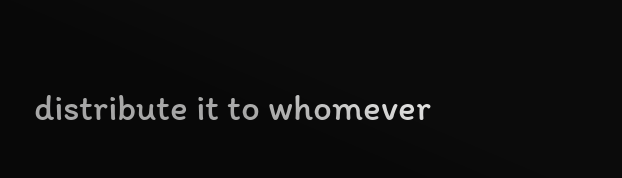distribute it to whomever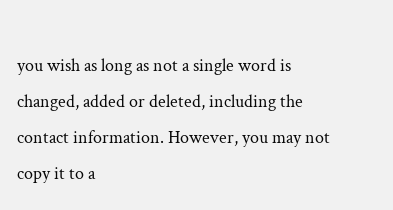you wish as long as not a single word is changed, added or deleted, including the contact information. However, you may not copy it to a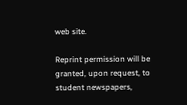web site.

Reprint permission will be granted, upon request, to student newspapers,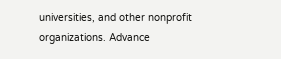universities, and other nonprofit organizations. Advance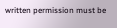written permission must be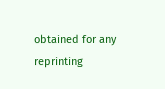obtained for any reprinting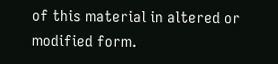of this material in altered or modified form.